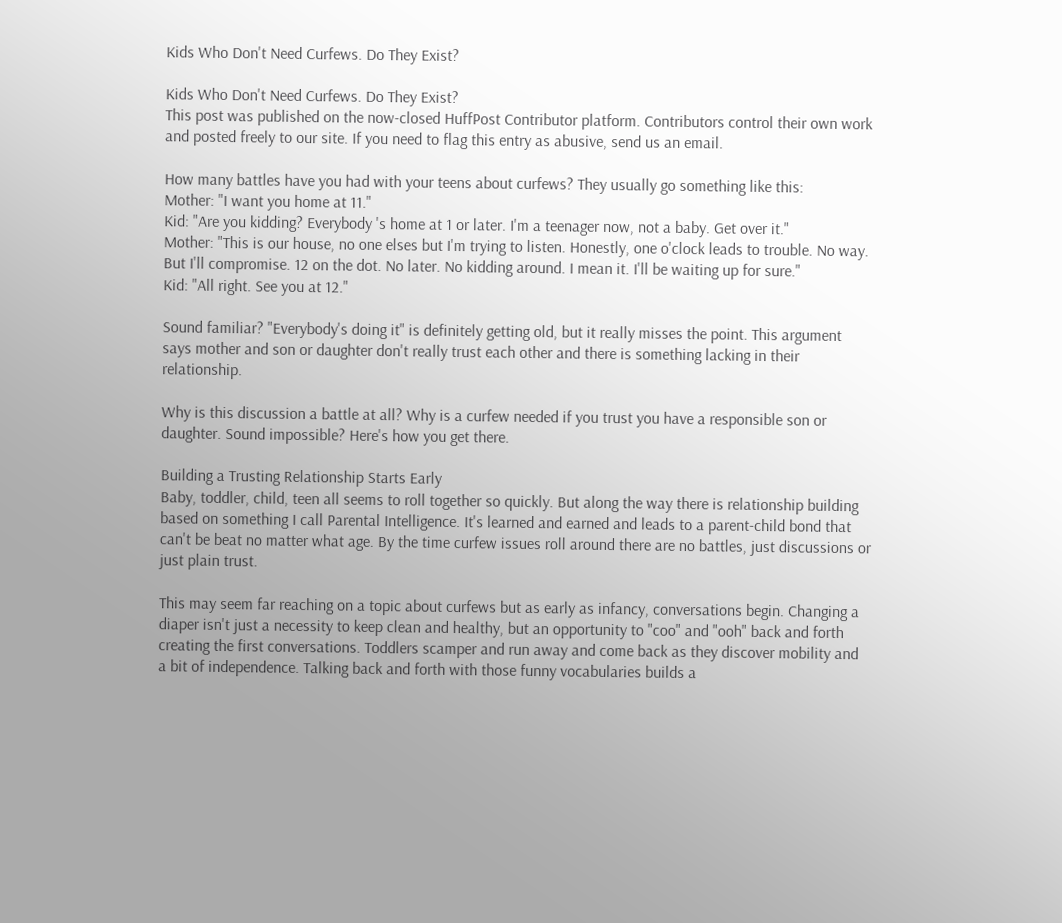Kids Who Don't Need Curfews. Do They Exist?

Kids Who Don't Need Curfews. Do They Exist?
This post was published on the now-closed HuffPost Contributor platform. Contributors control their own work and posted freely to our site. If you need to flag this entry as abusive, send us an email.

How many battles have you had with your teens about curfews? They usually go something like this:
Mother: "I want you home at 11."
Kid: "Are you kidding? Everybody 's home at 1 or later. I'm a teenager now, not a baby. Get over it."
Mother: "This is our house, no one elses but I'm trying to listen. Honestly, one o'clock leads to trouble. No way. But I'll compromise. 12 on the dot. No later. No kidding around. I mean it. I'll be waiting up for sure."
Kid: "All right. See you at 12."

Sound familiar? "Everybody's doing it" is definitely getting old, but it really misses the point. This argument says mother and son or daughter don't really trust each other and there is something lacking in their relationship.

Why is this discussion a battle at all? Why is a curfew needed if you trust you have a responsible son or daughter. Sound impossible? Here's how you get there.

Building a Trusting Relationship Starts Early
Baby, toddler, child, teen all seems to roll together so quickly. But along the way there is relationship building based on something I call Parental Intelligence. It's learned and earned and leads to a parent-child bond that can't be beat no matter what age. By the time curfew issues roll around there are no battles, just discussions or just plain trust.

This may seem far reaching on a topic about curfews but as early as infancy, conversations begin. Changing a diaper isn't just a necessity to keep clean and healthy, but an opportunity to "coo" and "ooh" back and forth creating the first conversations. Toddlers scamper and run away and come back as they discover mobility and a bit of independence. Talking back and forth with those funny vocabularies builds a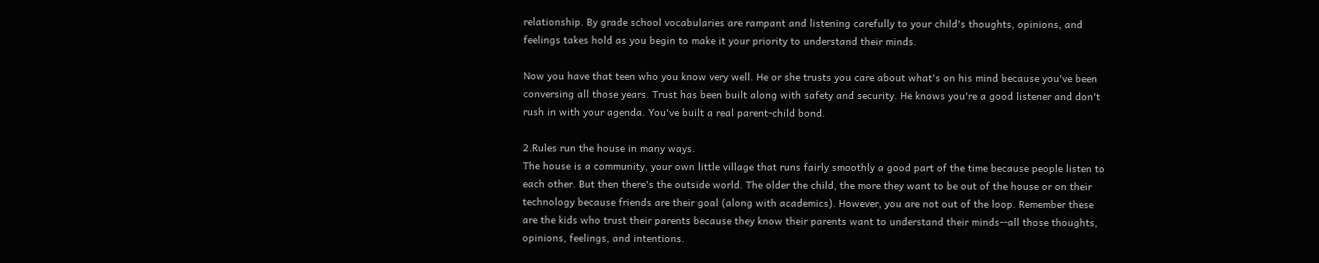relationship. By grade school vocabularies are rampant and listening carefully to your child's thoughts, opinions, and feelings takes hold as you begin to make it your priority to understand their minds.

Now you have that teen who you know very well. He or she trusts you care about what's on his mind because you've been conversing all those years. Trust has been built along with safety and security. He knows you're a good listener and don't rush in with your agenda. You've built a real parent-child bond.

2.Rules run the house in many ways.
The house is a community, your own little village that runs fairly smoothly a good part of the time because people listen to each other. But then there's the outside world. The older the child, the more they want to be out of the house or on their technology because friends are their goal (along with academics). However, you are not out of the loop. Remember these are the kids who trust their parents because they know their parents want to understand their minds--all those thoughts, opinions, feelings, and intentions.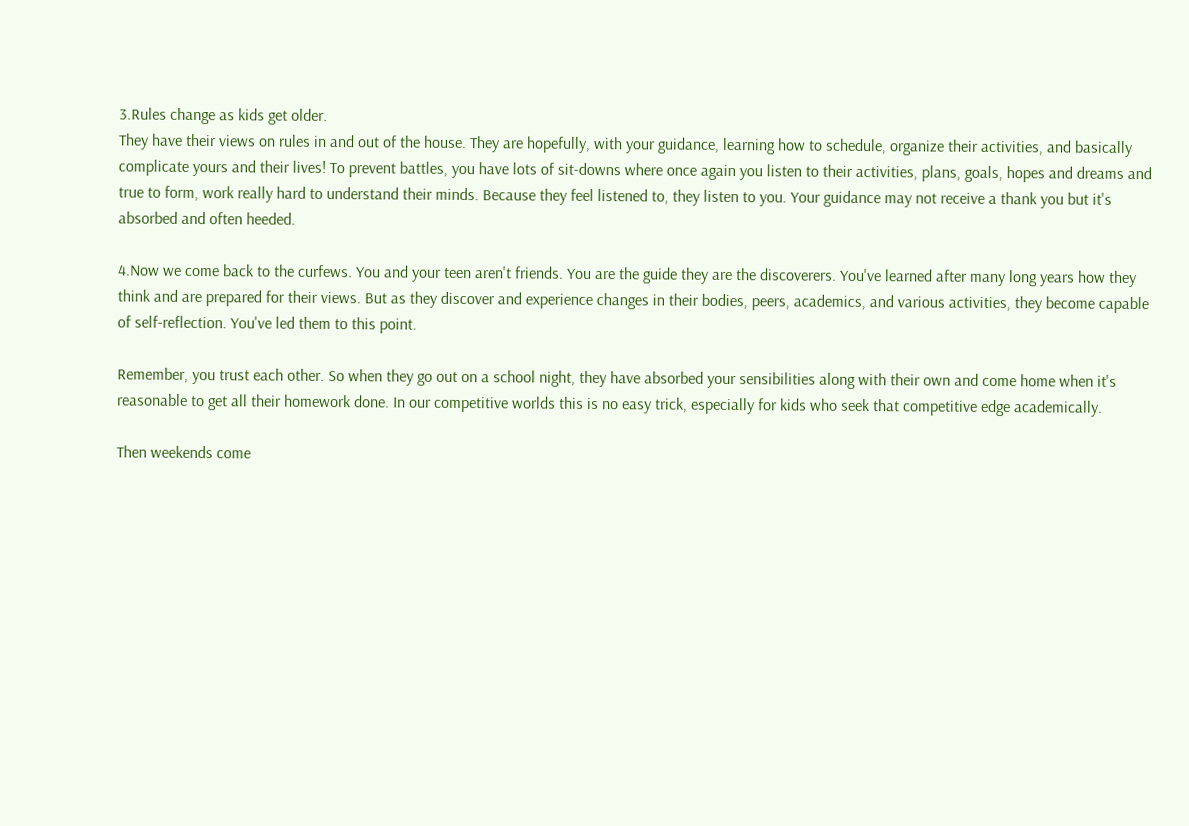3.Rules change as kids get older.
They have their views on rules in and out of the house. They are hopefully, with your guidance, learning how to schedule, organize their activities, and basically complicate yours and their lives! To prevent battles, you have lots of sit-downs where once again you listen to their activities, plans, goals, hopes and dreams and true to form, work really hard to understand their minds. Because they feel listened to, they listen to you. Your guidance may not receive a thank you but it's absorbed and often heeded.

4.Now we come back to the curfews. You and your teen aren't friends. You are the guide they are the discoverers. You've learned after many long years how they think and are prepared for their views. But as they discover and experience changes in their bodies, peers, academics, and various activities, they become capable of self-reflection. You've led them to this point.

Remember, you trust each other. So when they go out on a school night, they have absorbed your sensibilities along with their own and come home when it's reasonable to get all their homework done. In our competitive worlds this is no easy trick, especially for kids who seek that competitive edge academically.

Then weekends come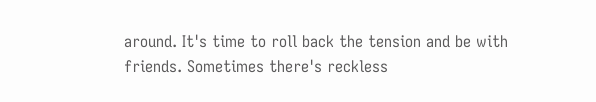around. It's time to roll back the tension and be with friends. Sometimes there's reckless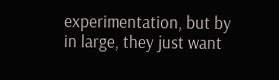experimentation, but by in large, they just want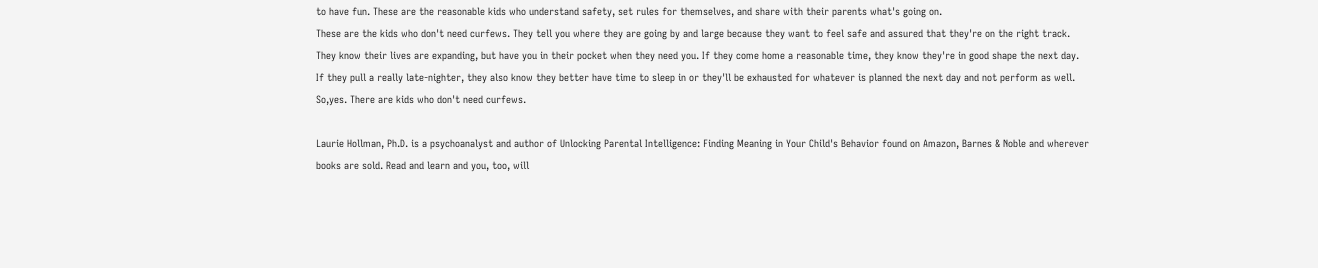to have fun. These are the reasonable kids who understand safety, set rules for themselves, and share with their parents what's going on.
These are the kids who don't need curfews. They tell you where they are going by and large because they want to feel safe and assured that they're on the right track. They know their lives are expanding, but have you in their pocket when they need you. If they come home a reasonable time, they know they're in good shape the next day. If they pull a really late-nighter, they also know they better have time to sleep in or they'll be exhausted for whatever is planned the next day and not perform as well.
So,yes. There are kids who don't need curfews.

Laurie Hollman, Ph.D. is a psychoanalyst and author of Unlocking Parental Intelligence: Finding Meaning in Your Child's Behavior found on Amazon, Barnes & Noble and wherever books are sold. Read and learn and you, too, will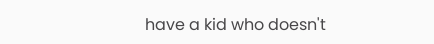have a kid who doesn't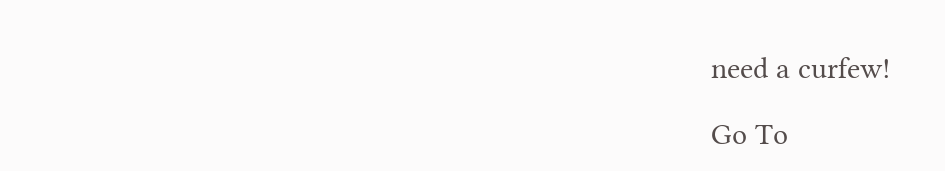need a curfew!

Go To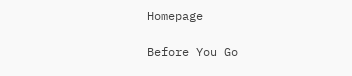Homepage

Before You Go